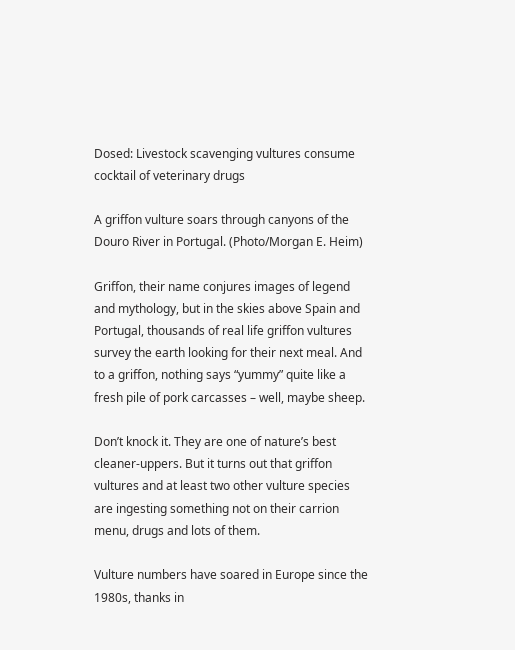Dosed: Livestock scavenging vultures consume cocktail of veterinary drugs

A griffon vulture soars through canyons of the Douro River in Portugal. (Photo/Morgan E. Heim)

Griffon, their name conjures images of legend and mythology, but in the skies above Spain and Portugal, thousands of real life griffon vultures survey the earth looking for their next meal. And to a griffon, nothing says “yummy” quite like a fresh pile of pork carcasses – well, maybe sheep.

Don’t knock it. They are one of nature’s best cleaner-uppers. But it turns out that griffon vultures and at least two other vulture species are ingesting something not on their carrion menu, drugs and lots of them.

Vulture numbers have soared in Europe since the 1980s, thanks in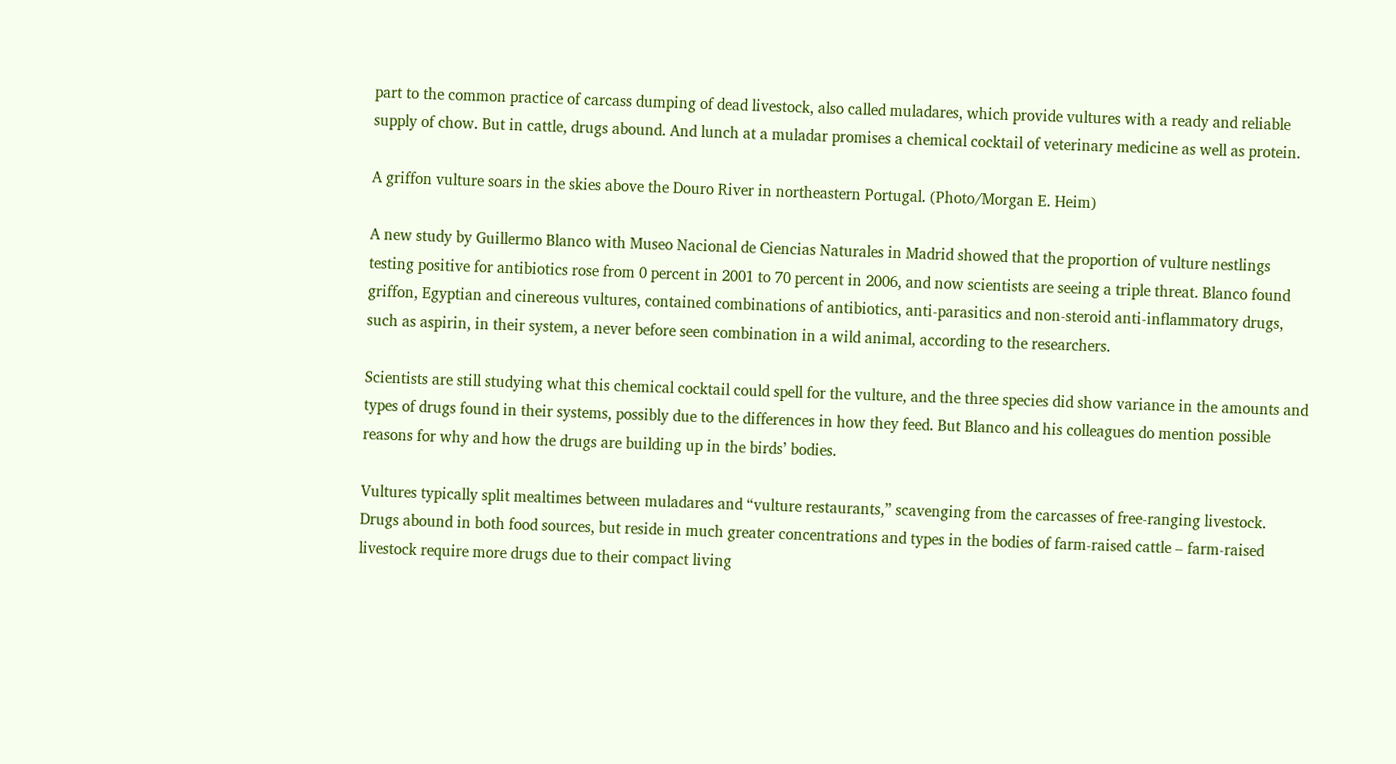part to the common practice of carcass dumping of dead livestock, also called muladares, which provide vultures with a ready and reliable supply of chow. But in cattle, drugs abound. And lunch at a muladar promises a chemical cocktail of veterinary medicine as well as protein.

A griffon vulture soars in the skies above the Douro River in northeastern Portugal. (Photo/Morgan E. Heim)

A new study by Guillermo Blanco with Museo Nacional de Ciencias Naturales in Madrid showed that the proportion of vulture nestlings testing positive for antibiotics rose from 0 percent in 2001 to 70 percent in 2006, and now scientists are seeing a triple threat. Blanco found griffon, Egyptian and cinereous vultures, contained combinations of antibiotics, anti-parasitics and non-steroid anti-inflammatory drugs, such as aspirin, in their system, a never before seen combination in a wild animal, according to the researchers.

Scientists are still studying what this chemical cocktail could spell for the vulture, and the three species did show variance in the amounts and types of drugs found in their systems, possibly due to the differences in how they feed. But Blanco and his colleagues do mention possible reasons for why and how the drugs are building up in the birds’ bodies.

Vultures typically split mealtimes between muladares and “vulture restaurants,” scavenging from the carcasses of free-ranging livestock. Drugs abound in both food sources, but reside in much greater concentrations and types in the bodies of farm-raised cattle – farm-raised livestock require more drugs due to their compact living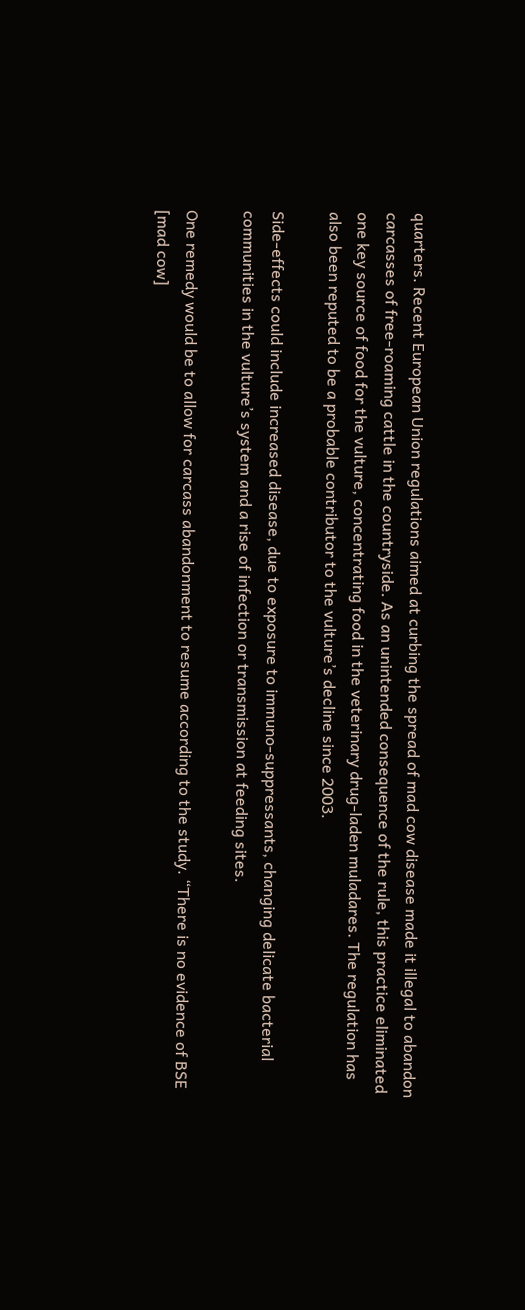quarters. Recent European Union regulations aimed at curbing the spread of mad cow disease made it illegal to abandon carcasses of free-roaming cattle in the countryside. As an unintended consequence of the rule, this practice eliminated one key source of food for the vulture, concentrating food in the veterinary drug-laden muladares. The regulation has also been reputed to be a probable contributor to the vulture’s decline since 2003.

Side-effects could include increased disease, due to exposure to immuno-suppressants, changing delicate bacterial communities in the vulture’s system and a rise of infection or transmission at feeding sites.

One remedy would be to allow for carcass abandonment to resume according to the study. “There is no evidence of BSE [mad cow]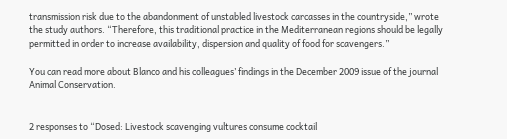transmission risk due to the abandonment of unstabled livestock carcasses in the countryside,” wrote the study authors. “Therefore, this traditional practice in the Mediterranean regions should be legally permitted in order to increase availability, dispersion and quality of food for scavengers.”

You can read more about Blanco and his colleagues’ findings in the December 2009 issue of the journal Animal Conservation.


2 responses to “Dosed: Livestock scavenging vultures consume cocktail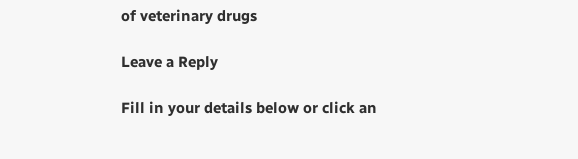of veterinary drugs

Leave a Reply

Fill in your details below or click an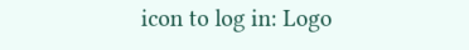icon to log in: Logo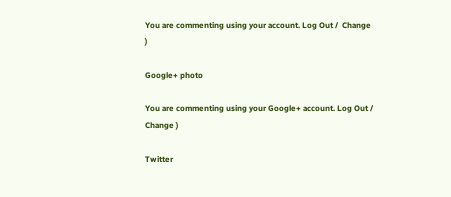You are commenting using your account. Log Out /  Change )

Google+ photo

You are commenting using your Google+ account. Log Out /  Change )

Twitter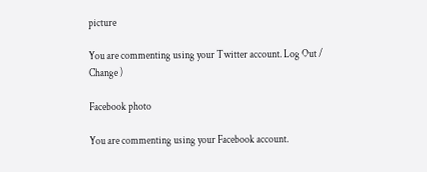picture

You are commenting using your Twitter account. Log Out /  Change )

Facebook photo

You are commenting using your Facebook account.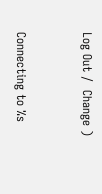Log Out /  Change )


Connecting to %s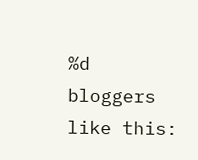%d bloggers like this: